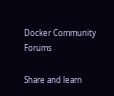Docker Community Forums

Share and learn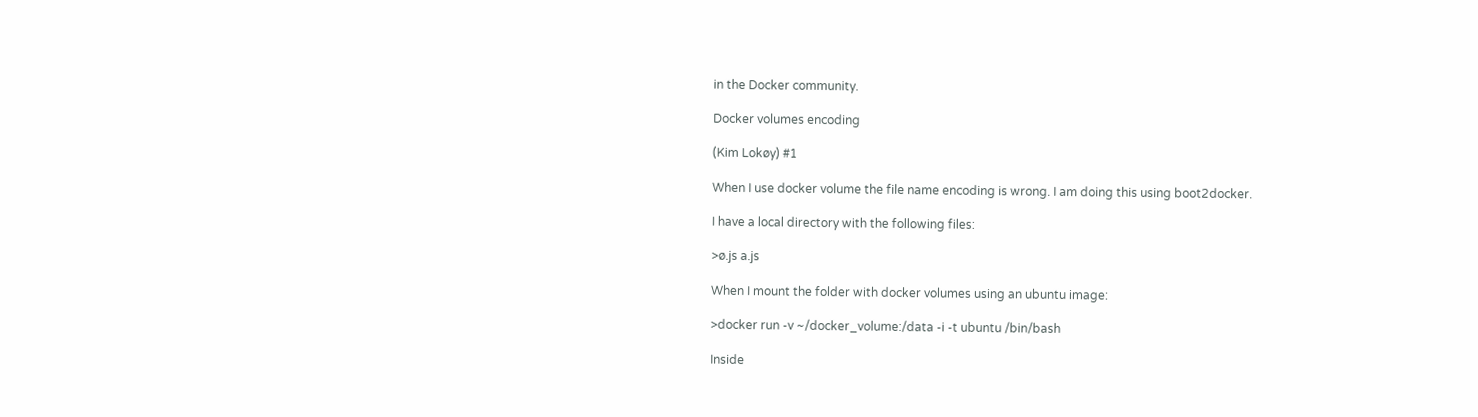in the Docker community.

Docker volumes encoding

(Kim Lokøy) #1

When I use docker volume the file name encoding is wrong. I am doing this using boot2docker.

I have a local directory with the following files:

>ø.js a.js

When I mount the folder with docker volumes using an ubuntu image:

>docker run -v ~/docker_volume:/data -i -t ubuntu /bin/bash

Inside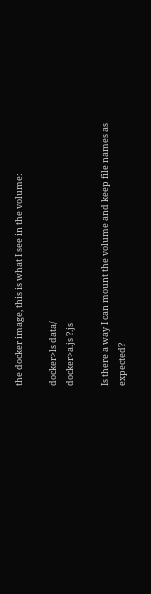the docker image, this is what I see in the volume:

docker>ls data/
docker>a.js ?.js

Is there a way I can mount the volume and keep file names as expected?